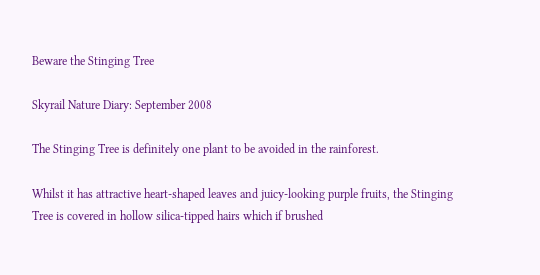Beware the Stinging Tree

Skyrail Nature Diary: September 2008

The Stinging Tree is definitely one plant to be avoided in the rainforest.

Whilst it has attractive heart-shaped leaves and juicy-looking purple fruits, the Stinging Tree is covered in hollow silica-tipped hairs which if brushed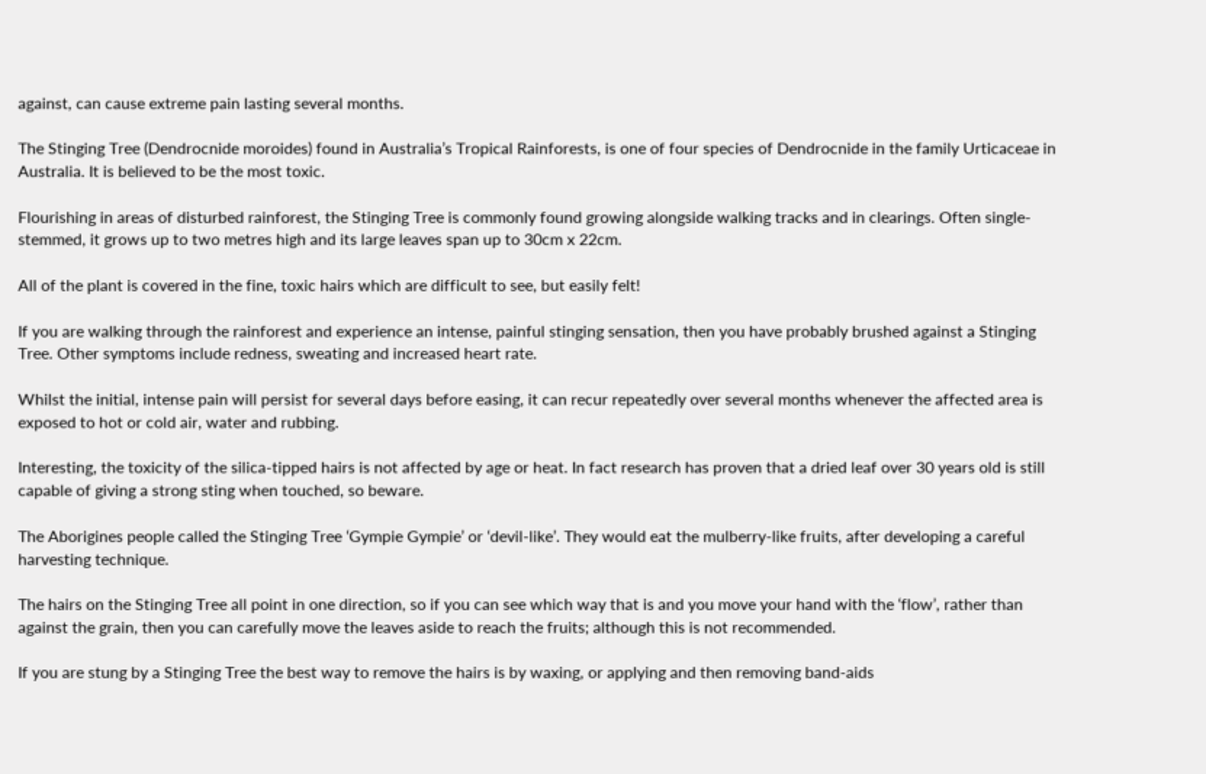against, can cause extreme pain lasting several months.

The Stinging Tree (Dendrocnide moroides) found in Australia’s Tropical Rainforests, is one of four species of Dendrocnide in the family Urticaceae in Australia. It is believed to be the most toxic.

Flourishing in areas of disturbed rainforest, the Stinging Tree is commonly found growing alongside walking tracks and in clearings. Often single-stemmed, it grows up to two metres high and its large leaves span up to 30cm x 22cm.

All of the plant is covered in the fine, toxic hairs which are difficult to see, but easily felt!

If you are walking through the rainforest and experience an intense, painful stinging sensation, then you have probably brushed against a Stinging Tree. Other symptoms include redness, sweating and increased heart rate.

Whilst the initial, intense pain will persist for several days before easing, it can recur repeatedly over several months whenever the affected area is exposed to hot or cold air, water and rubbing.

Interesting, the toxicity of the silica-tipped hairs is not affected by age or heat. In fact research has proven that a dried leaf over 30 years old is still capable of giving a strong sting when touched, so beware.

The Aborigines people called the Stinging Tree ‘Gympie Gympie’ or ‘devil-like’. They would eat the mulberry-like fruits, after developing a careful harvesting technique.

The hairs on the Stinging Tree all point in one direction, so if you can see which way that is and you move your hand with the ‘flow’, rather than against the grain, then you can carefully move the leaves aside to reach the fruits; although this is not recommended.

If you are stung by a Stinging Tree the best way to remove the hairs is by waxing, or applying and then removing band-aids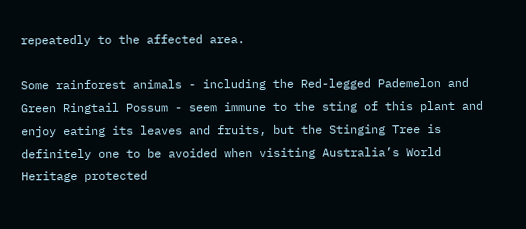repeatedly to the affected area.

Some rainforest animals - including the Red-legged Pademelon and Green Ringtail Possum - seem immune to the sting of this plant and enjoy eating its leaves and fruits, but the Stinging Tree is definitely one to be avoided when visiting Australia’s World Heritage protected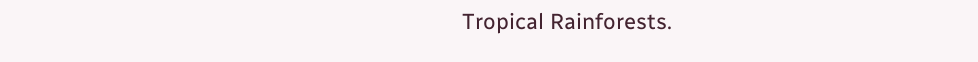Tropical Rainforests.